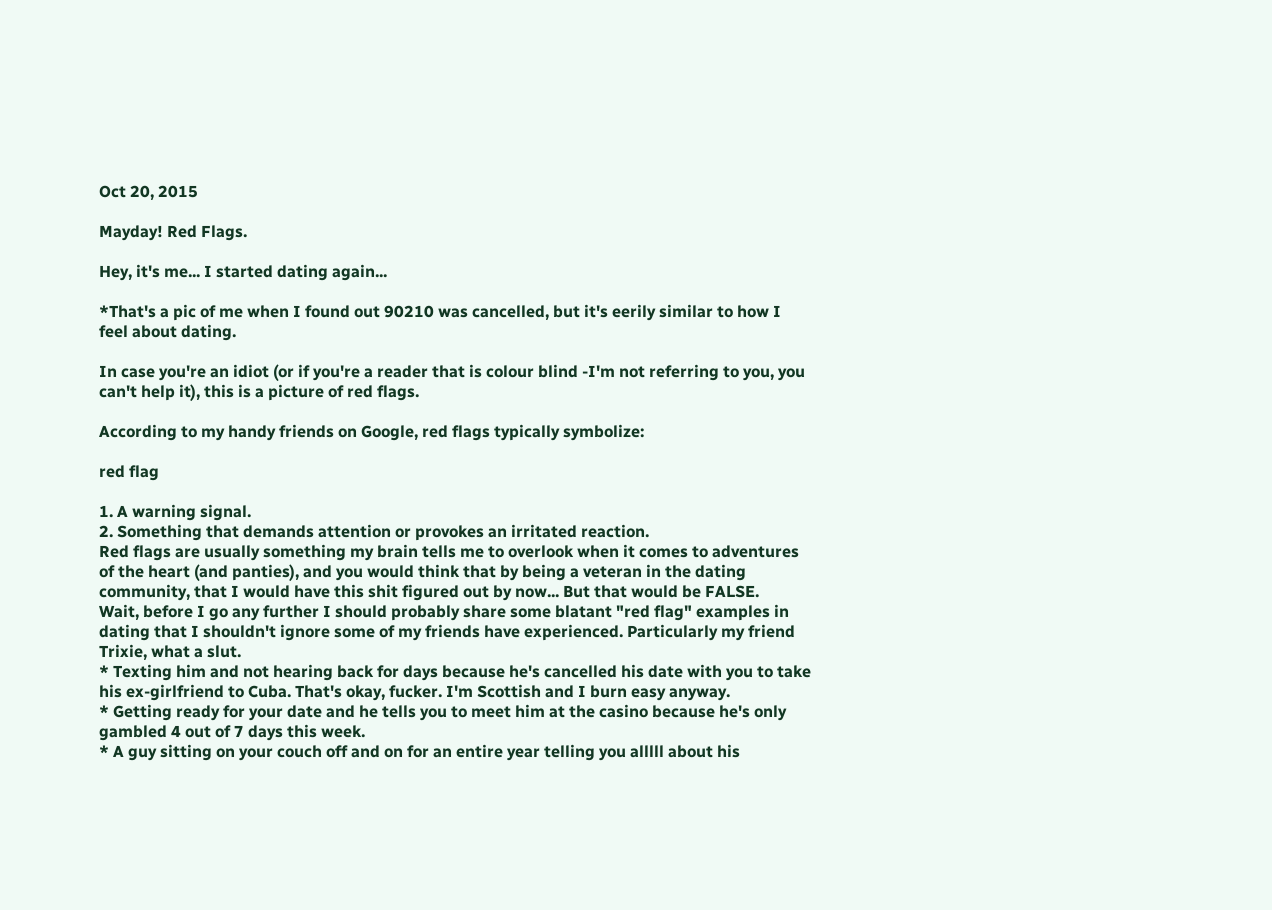Oct 20, 2015

Mayday! Red Flags.

Hey, it's me... I started dating again...

*That's a pic of me when I found out 90210 was cancelled, but it's eerily similar to how I feel about dating.

In case you're an idiot (or if you're a reader that is colour blind -I'm not referring to you, you can't help it), this is a picture of red flags.

According to my handy friends on Google, red flags typically symbolize:

red flag

1. A warning signal.
2. Something that demands attention or provokes an irritated reaction.
Red flags are usually something my brain tells me to overlook when it comes to adventures of the heart (and panties), and you would think that by being a veteran in the dating community, that I would have this shit figured out by now... But that would be FALSE.
Wait, before I go any further I should probably share some blatant "red flag" examples in dating that I shouldn't ignore some of my friends have experienced. Particularly my friend Trixie, what a slut.
* Texting him and not hearing back for days because he's cancelled his date with you to take his ex-girlfriend to Cuba. That's okay, fucker. I'm Scottish and I burn easy anyway.
* Getting ready for your date and he tells you to meet him at the casino because he's only gambled 4 out of 7 days this week.
* A guy sitting on your couch off and on for an entire year telling you alllll about his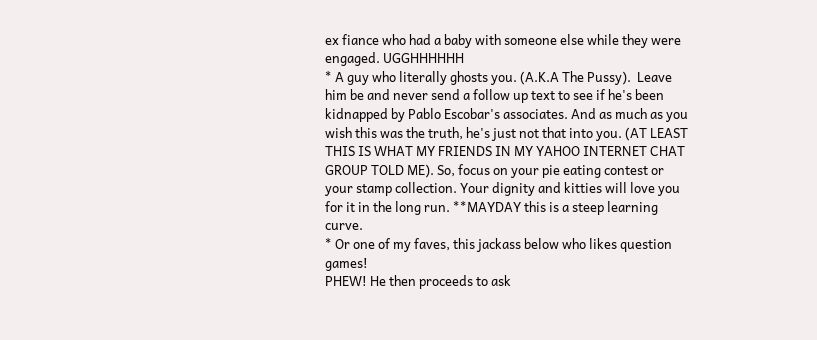ex fiance who had a baby with someone else while they were engaged. UGGHHHHHH
* A guy who literally ghosts you. (A.K.A The Pussy).  Leave him be and never send a follow up text to see if he's been kidnapped by Pablo Escobar's associates. And as much as you wish this was the truth, he's just not that into you. (AT LEAST THIS IS WHAT MY FRIENDS IN MY YAHOO INTERNET CHAT GROUP TOLD ME). So, focus on your pie eating contest or your stamp collection. Your dignity and kitties will love you for it in the long run. **MAYDAY this is a steep learning curve.
* Or one of my faves, this jackass below who likes question games!
PHEW! He then proceeds to ask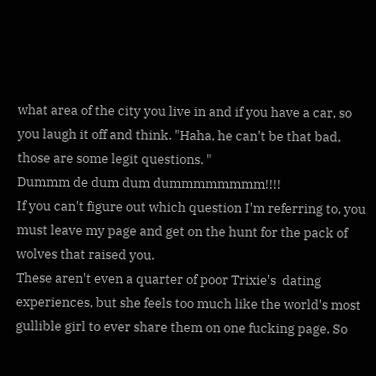what area of the city you live in and if you have a car, so you laugh it off and think. "Haha, he can't be that bad,  those are some legit questions. "
Dummm de dum dum dummmmmmmm!!!!
If you can't figure out which question I'm referring to, you must leave my page and get on the hunt for the pack of wolves that raised you.
These aren't even a quarter of poor Trixie's  dating experiences, but she feels too much like the world's most gullible girl to ever share them on one fucking page. So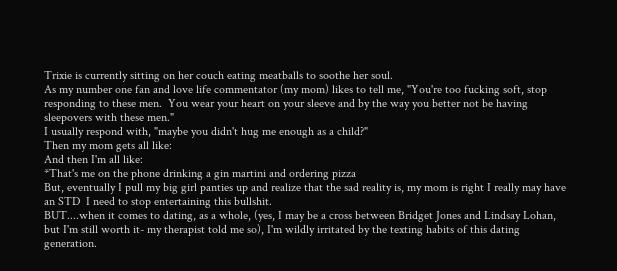Trixie is currently sitting on her couch eating meatballs to soothe her soul.
As my number one fan and love life commentator (my mom) likes to tell me, "You're too fucking soft, stop responding to these men.  You wear your heart on your sleeve and by the way you better not be having sleepovers with these men."
I usually respond with, "maybe you didn't hug me enough as a child?"
Then my mom gets all like:
And then I'm all like:
*That's me on the phone drinking a gin martini and ordering pizza
But, eventually I pull my big girl panties up and realize that the sad reality is, my mom is right I really may have an STD  I need to stop entertaining this bullshit.
BUT....when it comes to dating, as a whole, (yes, I may be a cross between Bridget Jones and Lindsay Lohan, but I'm still worth it- my therapist told me so), I'm wildly irritated by the texting habits of this dating generation.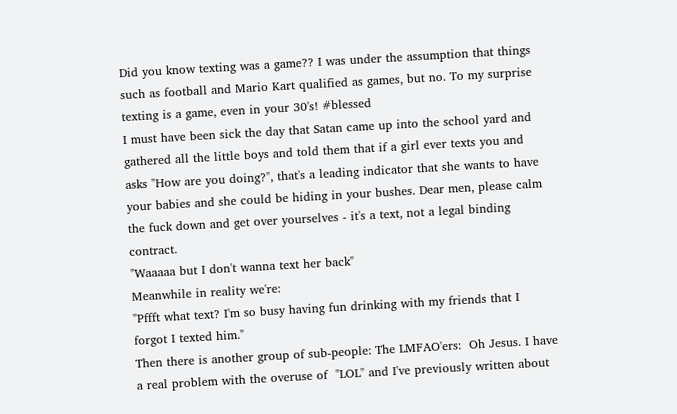Did you know texting was a game?? I was under the assumption that things such as football and Mario Kart qualified as games, but no. To my surprise texting is a game, even in your 30's! #blessed
I must have been sick the day that Satan came up into the school yard and gathered all the little boys and told them that if a girl ever texts you and asks "How are you doing?", that's a leading indicator that she wants to have your babies and she could be hiding in your bushes. Dear men, please calm the fuck down and get over yourselves - it's a text, not a legal binding contract.
"Waaaaa but I don't wanna text her back"
Meanwhile in reality we're:
"Pffft what text? I'm so busy having fun drinking with my friends that I forgot I texted him."
Then there is another group of sub-people: The LMFAO'ers:  Oh Jesus. I have a real problem with the overuse of  "LOL" and I've previously written about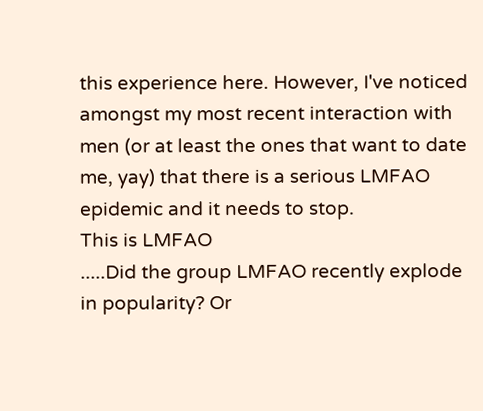this experience here. However, I've noticed amongst my most recent interaction with men (or at least the ones that want to date me, yay) that there is a serious LMFAO epidemic and it needs to stop.
This is LMFAO
.....Did the group LMFAO recently explode in popularity? Or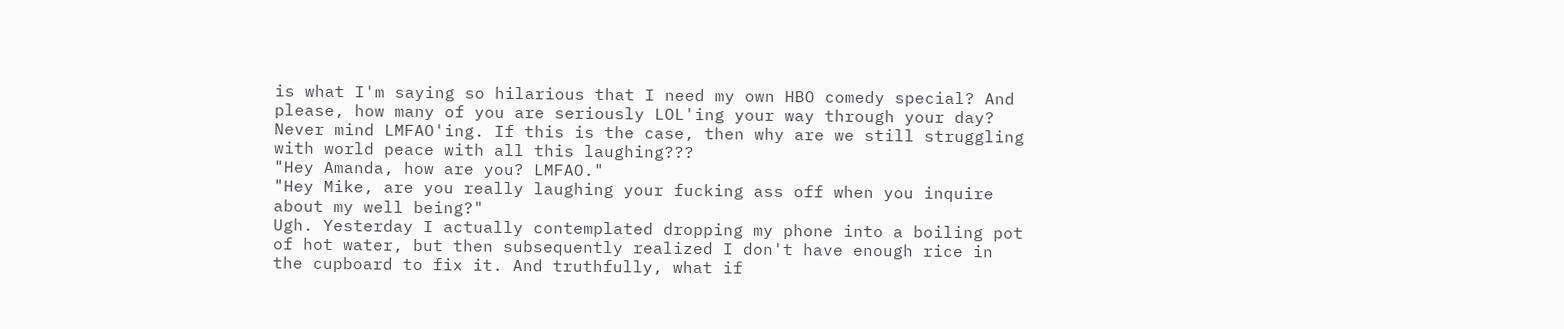is what I'm saying so hilarious that I need my own HBO comedy special? And please, how many of you are seriously LOL'ing your way through your day? Never mind LMFAO'ing. If this is the case, then why are we still struggling with world peace with all this laughing???
"Hey Amanda, how are you? LMFAO."
"Hey Mike, are you really laughing your fucking ass off when you inquire about my well being?"
Ugh. Yesterday I actually contemplated dropping my phone into a boiling pot of hot water, but then subsequently realized I don't have enough rice in the cupboard to fix it. And truthfully, what if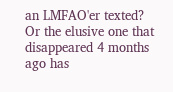an LMFAO'er texted? Or the elusive one that disappeared 4 months ago has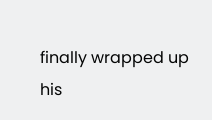finally wrapped up his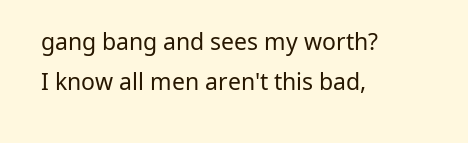gang bang and sees my worth?
I know all men aren't this bad,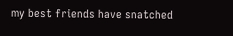my best friends have snatched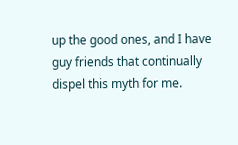up the good ones, and I have guy friends that continually dispel this myth for me.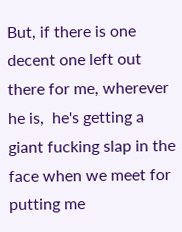But, if there is one decent one left out there for me, wherever he is,  he's getting a giant fucking slap in the face when we meet for putting me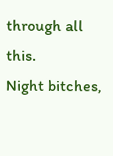through all this.
Night bitches,